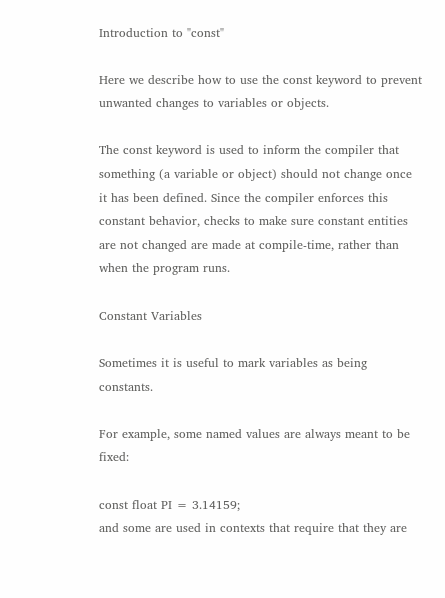Introduction to "const"

Here we describe how to use the const keyword to prevent unwanted changes to variables or objects.

The const keyword is used to inform the compiler that something (a variable or object) should not change once it has been defined. Since the compiler enforces this constant behavior, checks to make sure constant entities are not changed are made at compile-time, rather than when the program runs.

Constant Variables

Sometimes it is useful to mark variables as being constants.

For example, some named values are always meant to be fixed:

const float PI = 3.14159;
and some are used in contexts that require that they are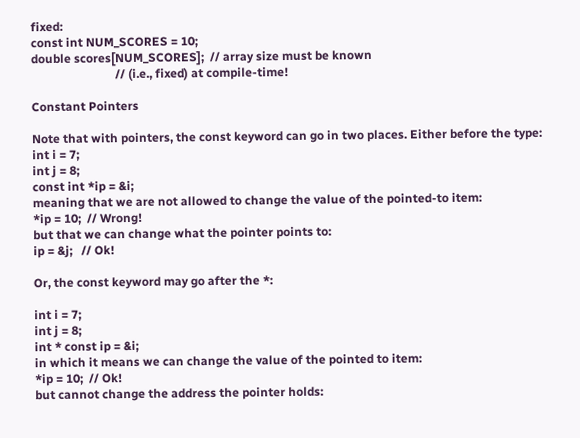fixed:
const int NUM_SCORES = 10;
double scores[NUM_SCORES];  // array size must be known
                            // (i.e., fixed) at compile-time!

Constant Pointers

Note that with pointers, the const keyword can go in two places. Either before the type:
int i = 7;
int j = 8;
const int *ip = &i;
meaning that we are not allowed to change the value of the pointed-to item:
*ip = 10;  // Wrong!
but that we can change what the pointer points to:
ip = &j;   // Ok!

Or, the const keyword may go after the *:

int i = 7;
int j = 8;
int * const ip = &i;
in which it means we can change the value of the pointed to item:
*ip = 10;  // Ok!
but cannot change the address the pointer holds: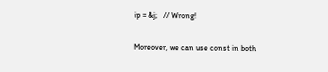ip = &j;   // Wrong!

Moreover, we can use const in both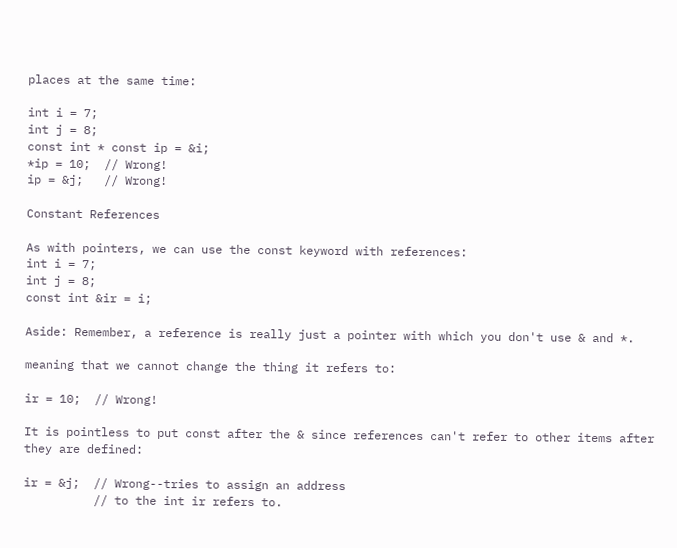places at the same time:

int i = 7;
int j = 8;
const int * const ip = &i;
*ip = 10;  // Wrong!
ip = &j;   // Wrong!

Constant References

As with pointers, we can use the const keyword with references:
int i = 7;
int j = 8;
const int &ir = i;

Aside: Remember, a reference is really just a pointer with which you don't use & and *.

meaning that we cannot change the thing it refers to:

ir = 10;  // Wrong!

It is pointless to put const after the & since references can't refer to other items after they are defined:

ir = &j;  // Wrong--tries to assign an address
          // to the int ir refers to.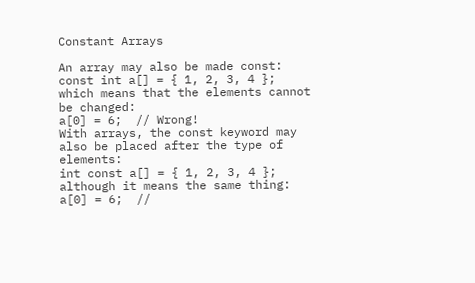Constant Arrays

An array may also be made const:
const int a[] = { 1, 2, 3, 4 };
which means that the elements cannot be changed:
a[0] = 6;  // Wrong!
With arrays, the const keyword may also be placed after the type of elements:
int const a[] = { 1, 2, 3, 4 };
although it means the same thing:
a[0] = 6;  //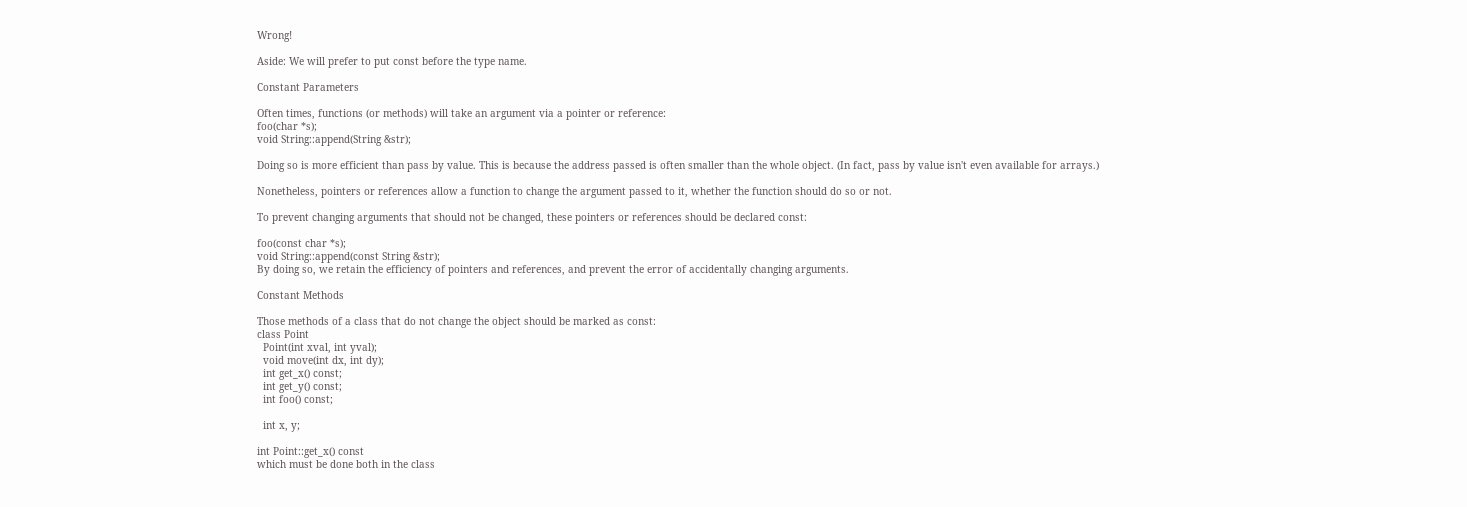Wrong!

Aside: We will prefer to put const before the type name.

Constant Parameters

Often times, functions (or methods) will take an argument via a pointer or reference:
foo(char *s);
void String::append(String &str);

Doing so is more efficient than pass by value. This is because the address passed is often smaller than the whole object. (In fact, pass by value isn't even available for arrays.)

Nonetheless, pointers or references allow a function to change the argument passed to it, whether the function should do so or not.

To prevent changing arguments that should not be changed, these pointers or references should be declared const:

foo(const char *s);
void String::append(const String &str);
By doing so, we retain the efficiency of pointers and references, and prevent the error of accidentally changing arguments.

Constant Methods

Those methods of a class that do not change the object should be marked as const:
class Point
  Point(int xval, int yval);
  void move(int dx, int dy);
  int get_x() const;
  int get_y() const;
  int foo() const;

  int x, y;

int Point::get_x() const
which must be done both in the class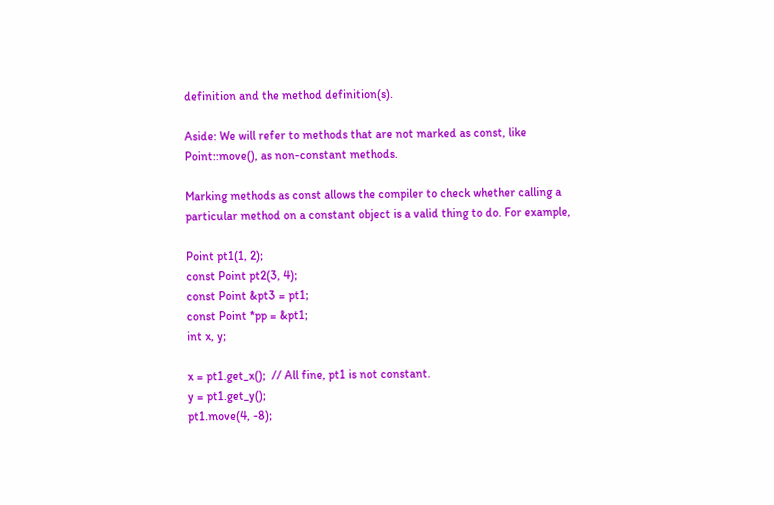definition and the method definition(s).

Aside: We will refer to methods that are not marked as const, like Point::move(), as non-constant methods.

Marking methods as const allows the compiler to check whether calling a particular method on a constant object is a valid thing to do. For example,

Point pt1(1, 2);
const Point pt2(3, 4);
const Point &pt3 = pt1;
const Point *pp = &pt1;
int x, y;

x = pt1.get_x();  // All fine, pt1 is not constant.
y = pt1.get_y();
pt1.move(4, -8);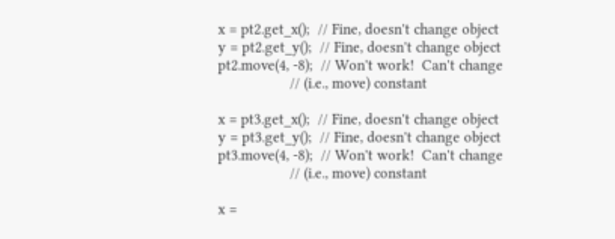x = pt2.get_x();  // Fine, doesn't change object
y = pt2.get_y();  // Fine, doesn't change object
pt2.move(4, -8);  // Won't work!  Can't change
                  // (i.e., move) constant

x = pt3.get_x();  // Fine, doesn't change object
y = pt3.get_y();  // Fine, doesn't change object
pt3.move(4, -8);  // Won't work!  Can't change
                  // (i.e., move) constant

x =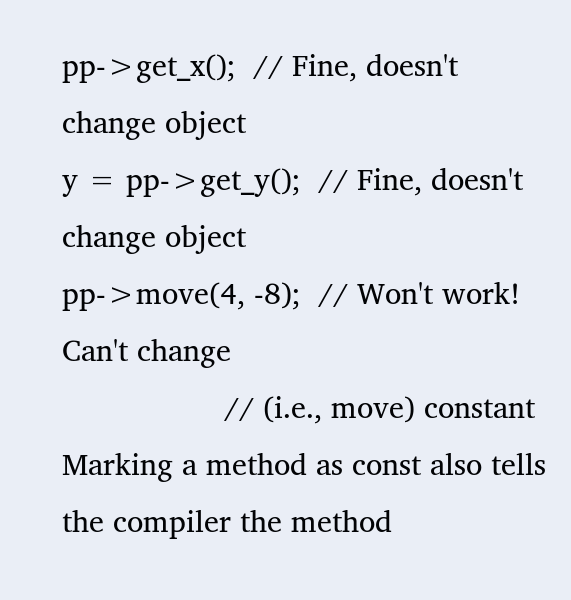pp->get_x();  // Fine, doesn't change object
y = pp->get_y();  // Fine, doesn't change object
pp->move(4, -8);  // Won't work!  Can't change
                  // (i.e., move) constant
Marking a method as const also tells the compiler the method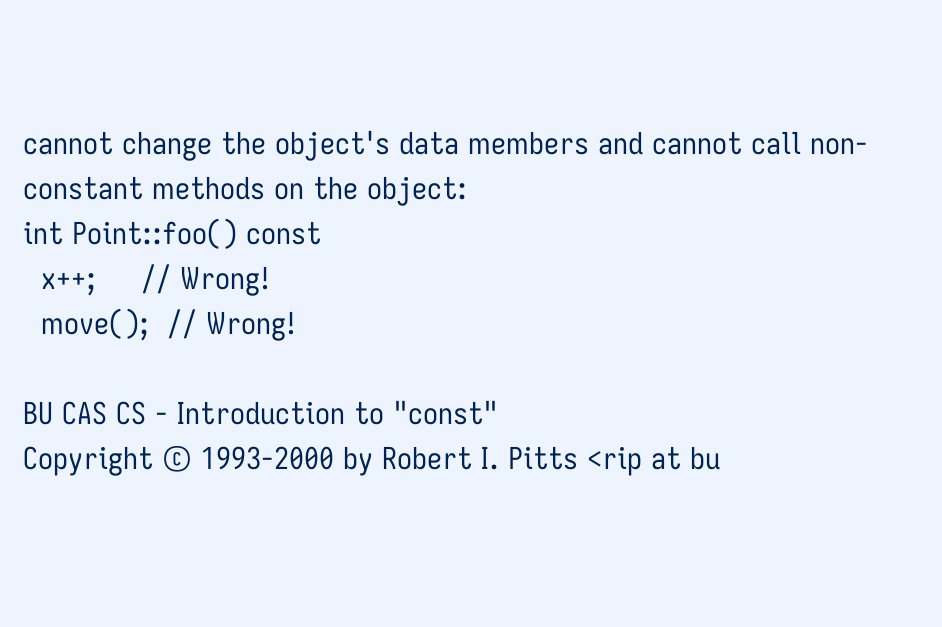cannot change the object's data members and cannot call non-constant methods on the object:
int Point::foo() const
  x++;     // Wrong!
  move();  // Wrong!

BU CAS CS - Introduction to "const"
Copyright © 1993-2000 by Robert I. Pitts <rip at bu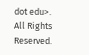dot edu>. All Rights Reserved.